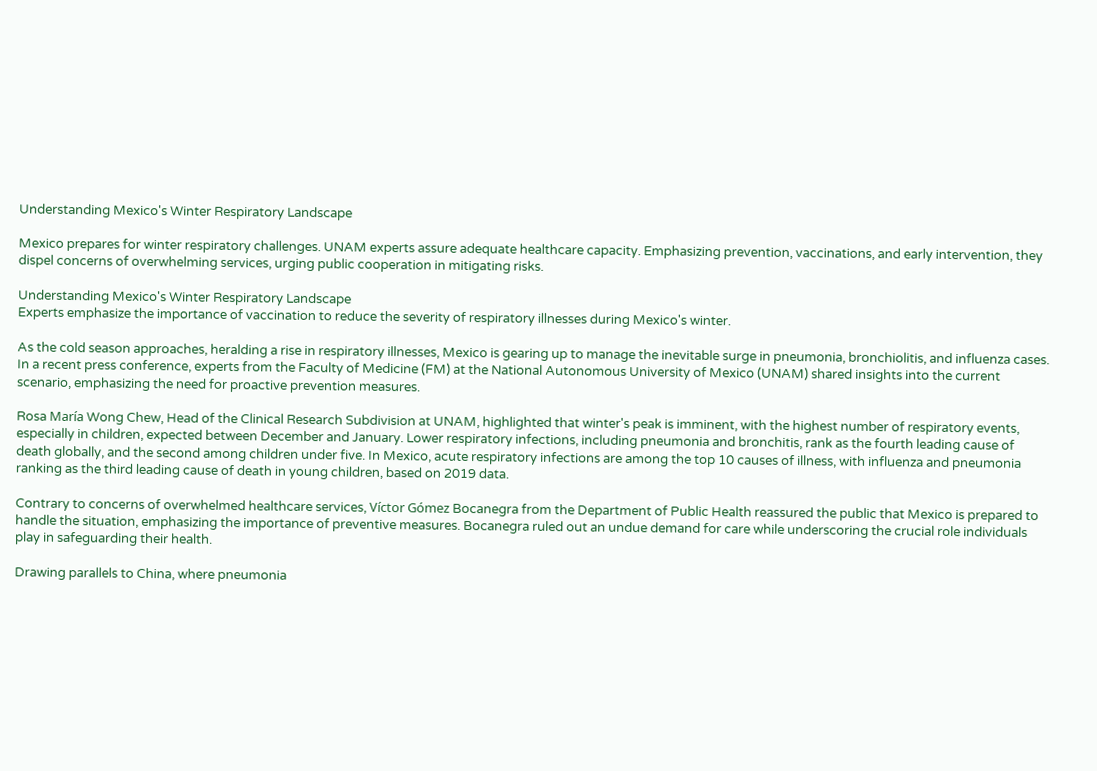Understanding Mexico's Winter Respiratory Landscape

Mexico prepares for winter respiratory challenges. UNAM experts assure adequate healthcare capacity. Emphasizing prevention, vaccinations, and early intervention, they dispel concerns of overwhelming services, urging public cooperation in mitigating risks.

Understanding Mexico's Winter Respiratory Landscape
Experts emphasize the importance of vaccination to reduce the severity of respiratory illnesses during Mexico's winter.

As the cold season approaches, heralding a rise in respiratory illnesses, Mexico is gearing up to manage the inevitable surge in pneumonia, bronchiolitis, and influenza cases. In a recent press conference, experts from the Faculty of Medicine (FM) at the National Autonomous University of Mexico (UNAM) shared insights into the current scenario, emphasizing the need for proactive prevention measures.

Rosa María Wong Chew, Head of the Clinical Research Subdivision at UNAM, highlighted that winter's peak is imminent, with the highest number of respiratory events, especially in children, expected between December and January. Lower respiratory infections, including pneumonia and bronchitis, rank as the fourth leading cause of death globally, and the second among children under five. In Mexico, acute respiratory infections are among the top 10 causes of illness, with influenza and pneumonia ranking as the third leading cause of death in young children, based on 2019 data.

Contrary to concerns of overwhelmed healthcare services, Víctor Gómez Bocanegra from the Department of Public Health reassured the public that Mexico is prepared to handle the situation, emphasizing the importance of preventive measures. Bocanegra ruled out an undue demand for care while underscoring the crucial role individuals play in safeguarding their health.

Drawing parallels to China, where pneumonia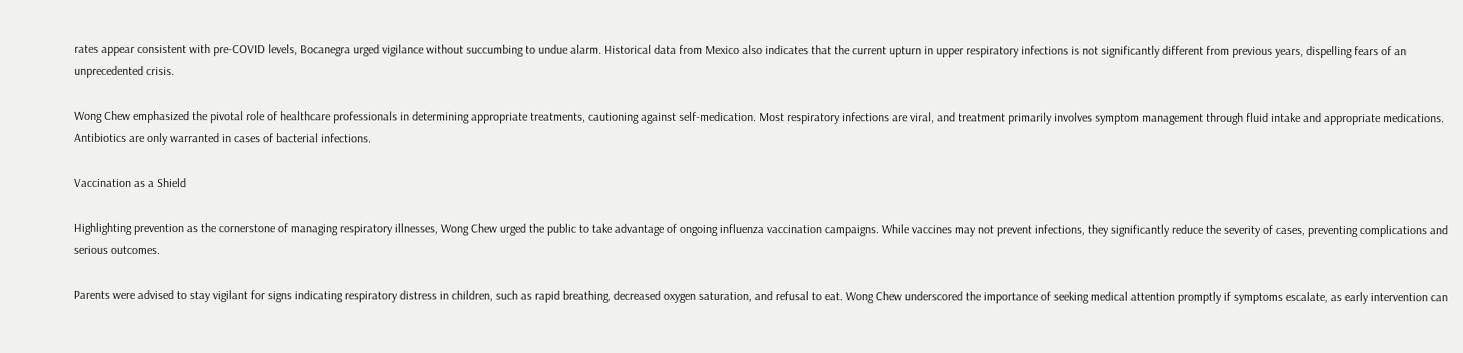rates appear consistent with pre-COVID levels, Bocanegra urged vigilance without succumbing to undue alarm. Historical data from Mexico also indicates that the current upturn in upper respiratory infections is not significantly different from previous years, dispelling fears of an unprecedented crisis.

Wong Chew emphasized the pivotal role of healthcare professionals in determining appropriate treatments, cautioning against self-medication. Most respiratory infections are viral, and treatment primarily involves symptom management through fluid intake and appropriate medications. Antibiotics are only warranted in cases of bacterial infections.

Vaccination as a Shield

Highlighting prevention as the cornerstone of managing respiratory illnesses, Wong Chew urged the public to take advantage of ongoing influenza vaccination campaigns. While vaccines may not prevent infections, they significantly reduce the severity of cases, preventing complications and serious outcomes.

Parents were advised to stay vigilant for signs indicating respiratory distress in children, such as rapid breathing, decreased oxygen saturation, and refusal to eat. Wong Chew underscored the importance of seeking medical attention promptly if symptoms escalate, as early intervention can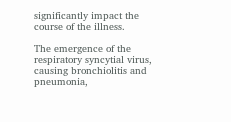significantly impact the course of the illness.

The emergence of the respiratory syncytial virus, causing bronchiolitis and pneumonia,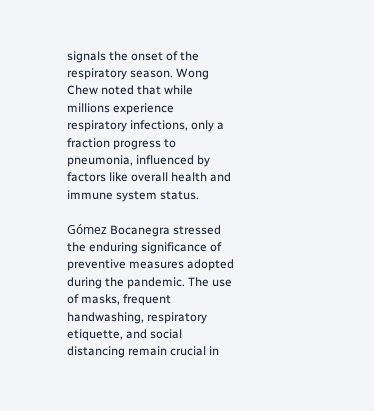signals the onset of the respiratory season. Wong Chew noted that while millions experience respiratory infections, only a fraction progress to pneumonia, influenced by factors like overall health and immune system status.

Gómez Bocanegra stressed the enduring significance of preventive measures adopted during the pandemic. The use of masks, frequent handwashing, respiratory etiquette, and social distancing remain crucial in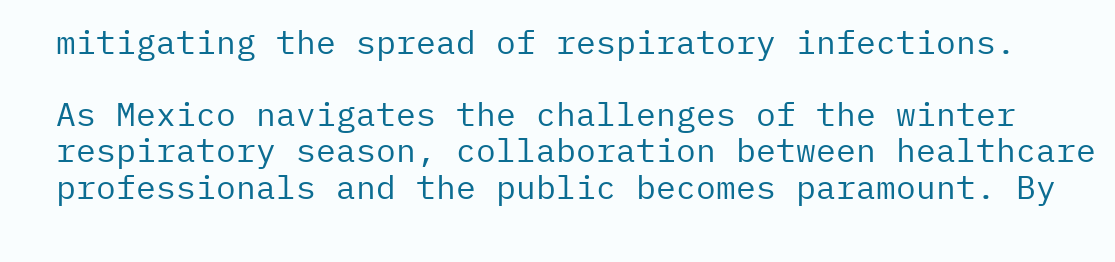mitigating the spread of respiratory infections.

As Mexico navigates the challenges of the winter respiratory season, collaboration between healthcare professionals and the public becomes paramount. By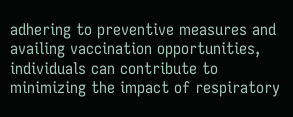adhering to preventive measures and availing vaccination opportunities, individuals can contribute to minimizing the impact of respiratory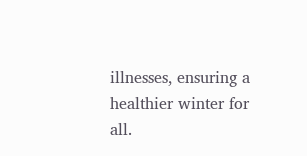illnesses, ensuring a healthier winter for all.